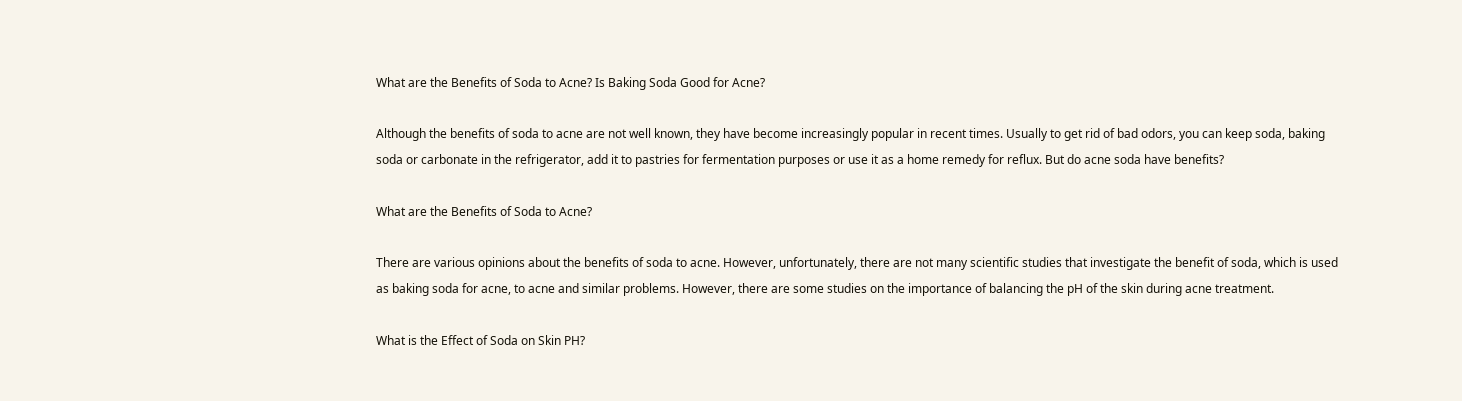What are the Benefits of Soda to Acne? Is Baking Soda Good for Acne?

Although the benefits of soda to acne are not well known, they have become increasingly popular in recent times. Usually to get rid of bad odors, you can keep soda, baking soda or carbonate in the refrigerator, add it to pastries for fermentation purposes or use it as a home remedy for reflux. But do acne soda have benefits?

What are the Benefits of Soda to Acne?

There are various opinions about the benefits of soda to acne. However, unfortunately, there are not many scientific studies that investigate the benefit of soda, which is used as baking soda for acne, to acne and similar problems. However, there are some studies on the importance of balancing the pH of the skin during acne treatment.

What is the Effect of Soda on Skin PH?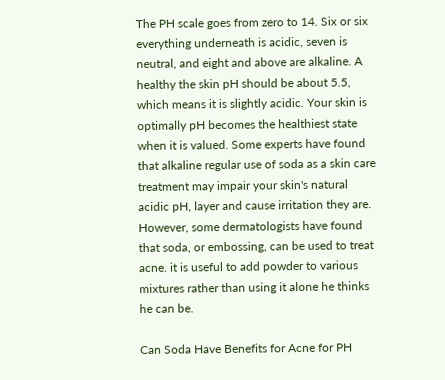The PH scale goes from zero to 14. Six or six everything underneath is acidic, seven is neutral, and eight and above are alkaline. A healthy the skin pH should be about 5.5, which means it is slightly acidic. Your skin is optimally pH becomes the healthiest state when it is valued. Some experts have found that alkaline regular use of soda as a skin care treatment may impair your skin's natural acidic pH, layer and cause irritation they are. However, some dermatologists have found that soda, or embossing, can be used to treat acne. it is useful to add powder to various mixtures rather than using it alone he thinks he can be.

Can Soda Have Benefits for Acne for PH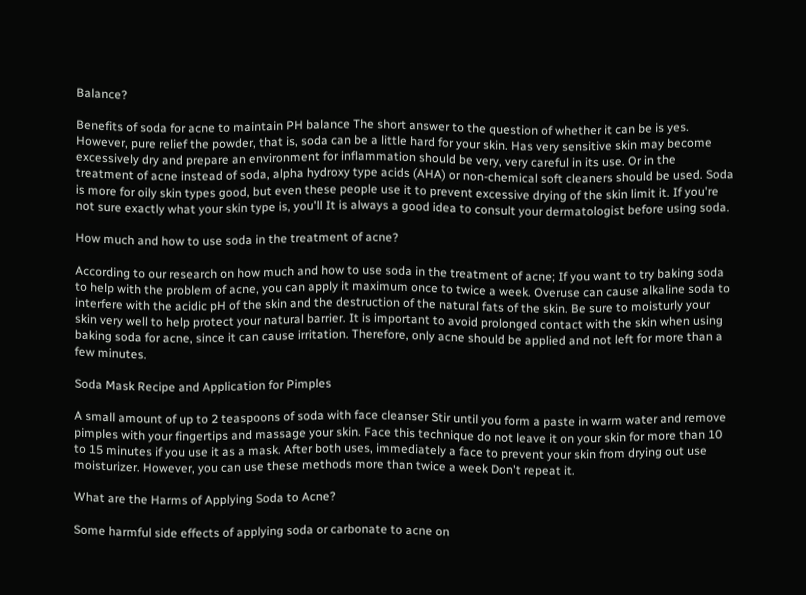Balance?

Benefits of soda for acne to maintain PH balance The short answer to the question of whether it can be is yes. However, pure relief the powder, that is, soda can be a little hard for your skin. Has very sensitive skin may become excessively dry and prepare an environment for inflammation should be very, very careful in its use. Or in the treatment of acne instead of soda, alpha hydroxy type acids (AHA) or non-chemical soft cleaners should be used. Soda is more for oily skin types good, but even these people use it to prevent excessive drying of the skin limit it. If you're not sure exactly what your skin type is, you'll It is always a good idea to consult your dermatologist before using soda.

How much and how to use soda in the treatment of acne?

According to our research on how much and how to use soda in the treatment of acne; If you want to try baking soda to help with the problem of acne, you can apply it maximum once to twice a week. Overuse can cause alkaline soda to interfere with the acidic pH of the skin and the destruction of the natural fats of the skin. Be sure to moisturly your skin very well to help protect your natural barrier. It is important to avoid prolonged contact with the skin when using baking soda for acne, since it can cause irritation. Therefore, only acne should be applied and not left for more than a few minutes.

Soda Mask Recipe and Application for Pimples

A small amount of up to 2 teaspoons of soda with face cleanser Stir until you form a paste in warm water and remove pimples with your fingertips and massage your skin. Face this technique do not leave it on your skin for more than 10 to 15 minutes if you use it as a mask. After both uses, immediately a face to prevent your skin from drying out use moisturizer. However, you can use these methods more than twice a week Don't repeat it.

What are the Harms of Applying Soda to Acne?

Some harmful side effects of applying soda or carbonate to acne on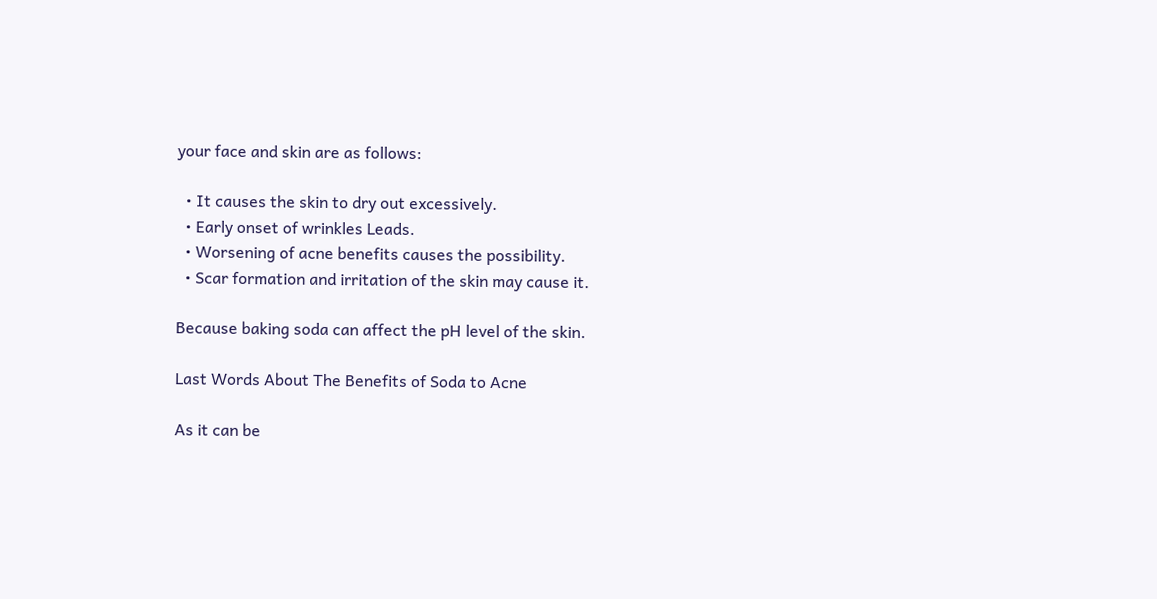your face and skin are as follows:

  • It causes the skin to dry out excessively.
  • Early onset of wrinkles Leads.
  • Worsening of acne benefits causes the possibility.
  • Scar formation and irritation of the skin may cause it.

Because baking soda can affect the pH level of the skin.

Last Words About The Benefits of Soda to Acne

As it can be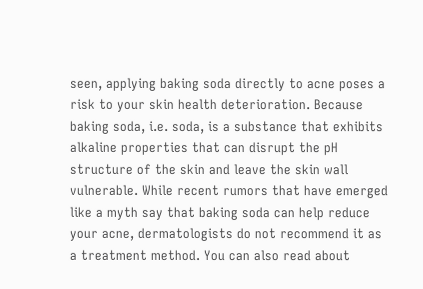seen, applying baking soda directly to acne poses a risk to your skin health deterioration. Because baking soda, i.e. soda, is a substance that exhibits alkaline properties that can disrupt the pH structure of the skin and leave the skin wall vulnerable. While recent rumors that have emerged like a myth say that baking soda can help reduce your acne, dermatologists do not recommend it as a treatment method. You can also read about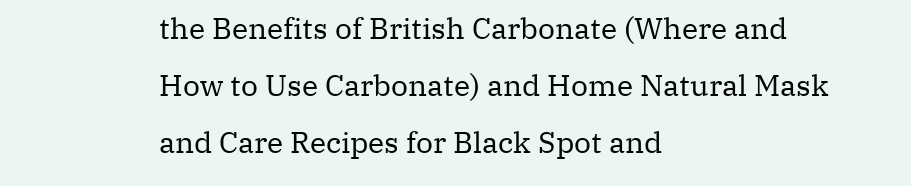the Benefits of British Carbonate (Where and How to Use Carbonate) and Home Natural Mask and Care Recipes for Black Spot and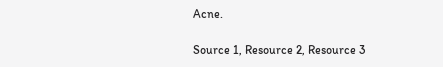Acne.

Source 1, Resource 2, Resource 3